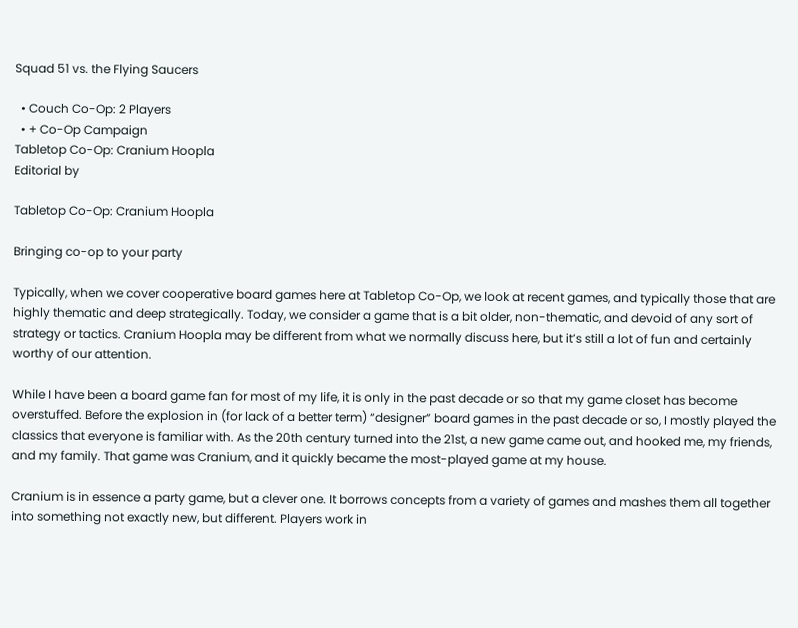Squad 51 vs. the Flying Saucers

  • Couch Co-Op: 2 Players
  • + Co-Op Campaign
Tabletop Co-Op: Cranium Hoopla
Editorial by

Tabletop Co-Op: Cranium Hoopla

Bringing co-op to your party

Typically, when we cover cooperative board games here at Tabletop Co-Op, we look at recent games, and typically those that are highly thematic and deep strategically. Today, we consider a game that is a bit older, non-thematic, and devoid of any sort of strategy or tactics. Cranium Hoopla may be different from what we normally discuss here, but it’s still a lot of fun and certainly worthy of our attention.

While I have been a board game fan for most of my life, it is only in the past decade or so that my game closet has become overstuffed. Before the explosion in (for lack of a better term) “designer” board games in the past decade or so, I mostly played the classics that everyone is familiar with. As the 20th century turned into the 21st, a new game came out, and hooked me, my friends, and my family. That game was Cranium, and it quickly became the most-played game at my house.

Cranium is in essence a party game, but a clever one. It borrows concepts from a variety of games and mashes them all together into something not exactly new, but different. Players work in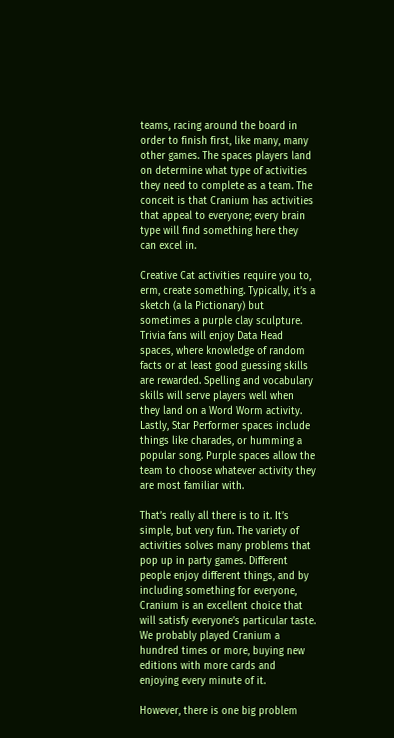teams, racing around the board in order to finish first, like many, many other games. The spaces players land on determine what type of activities they need to complete as a team. The conceit is that Cranium has activities that appeal to everyone; every brain type will find something here they can excel in.

Creative Cat activities require you to, erm, create something. Typically, it’s a sketch (a la Pictionary) but sometimes a purple clay sculpture. Trivia fans will enjoy Data Head spaces, where knowledge of random facts or at least good guessing skills are rewarded. Spelling and vocabulary skills will serve players well when they land on a Word Worm activity. Lastly, Star Performer spaces include things like charades, or humming a popular song. Purple spaces allow the team to choose whatever activity they are most familiar with.

That’s really all there is to it. It’s simple, but very fun. The variety of activities solves many problems that pop up in party games. Different people enjoy different things, and by including something for everyone, Cranium is an excellent choice that will satisfy everyone’s particular taste. We probably played Cranium a hundred times or more, buying new editions with more cards and enjoying every minute of it.

However, there is one big problem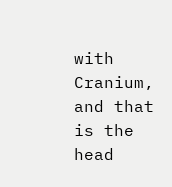with Cranium, and that is the head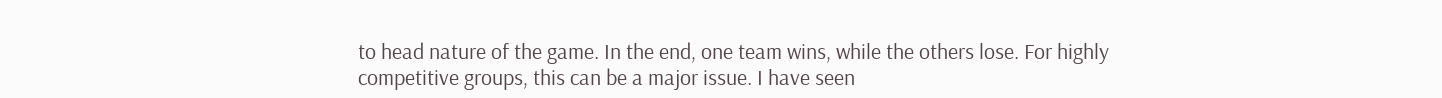to head nature of the game. In the end, one team wins, while the others lose. For highly competitive groups, this can be a major issue. I have seen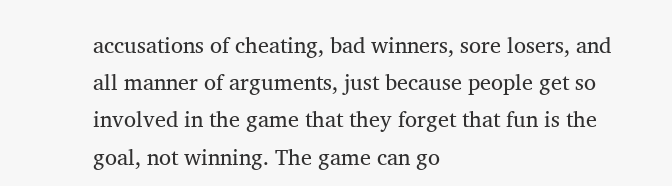accusations of cheating, bad winners, sore losers, and all manner of arguments, just because people get so involved in the game that they forget that fun is the goal, not winning. The game can go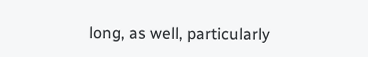long, as well, particularly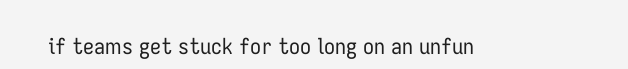if teams get stuck for too long on an unfun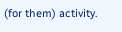(for them) activity.